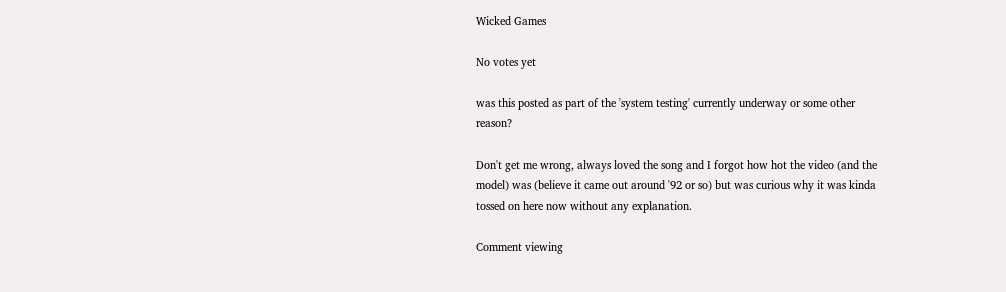Wicked Games

No votes yet

was this posted as part of the 'system testing' currently underway or some other reason?

Don't get me wrong, always loved the song and I forgot how hot the video (and the model) was (believe it came out around '92 or so) but was curious why it was kinda tossed on here now without any explanation.

Comment viewing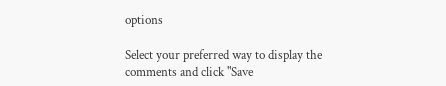options

Select your preferred way to display the comments and click "Save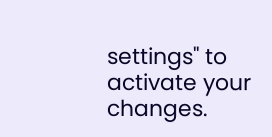settings" to activate your changes.